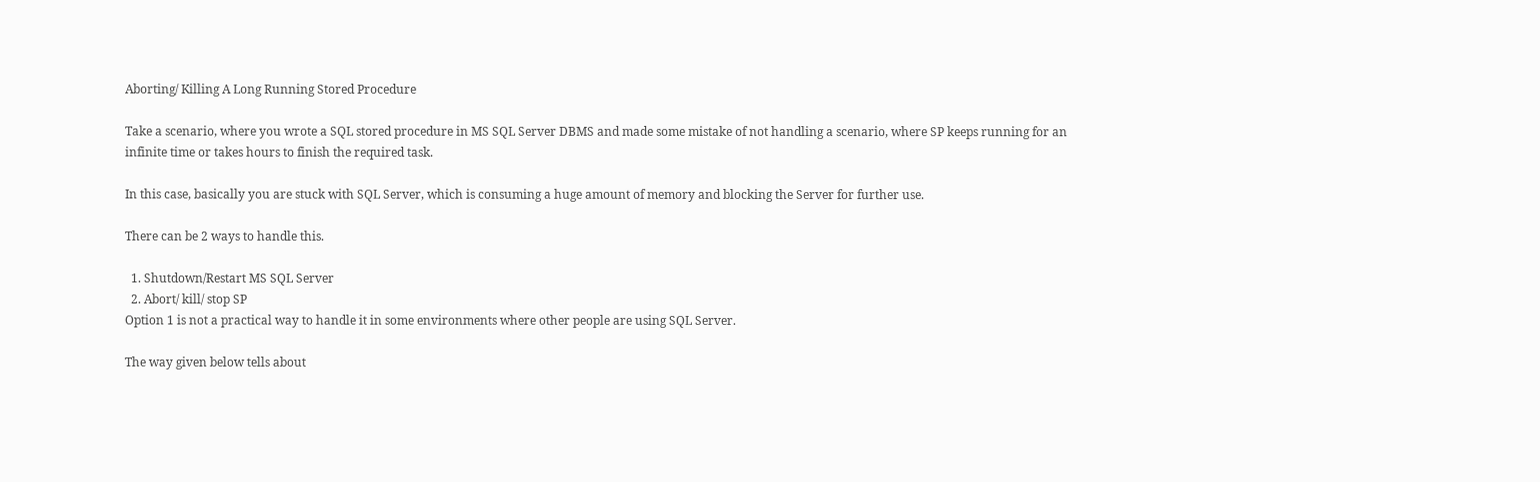Aborting/ Killing A Long Running Stored Procedure

Take a scenario, where you wrote a SQL stored procedure in MS SQL Server DBMS and made some mistake of not handling a scenario, where SP keeps running for an infinite time or takes hours to finish the required task.

In this case, basically you are stuck with SQL Server, which is consuming a huge amount of memory and blocking the Server for further use.

There can be 2 ways to handle this.

  1. Shutdown/Restart MS SQL Server
  2. Abort/ kill/ stop SP
Option 1 is not a practical way to handle it in some environments where other people are using SQL Server.

The way given below tells about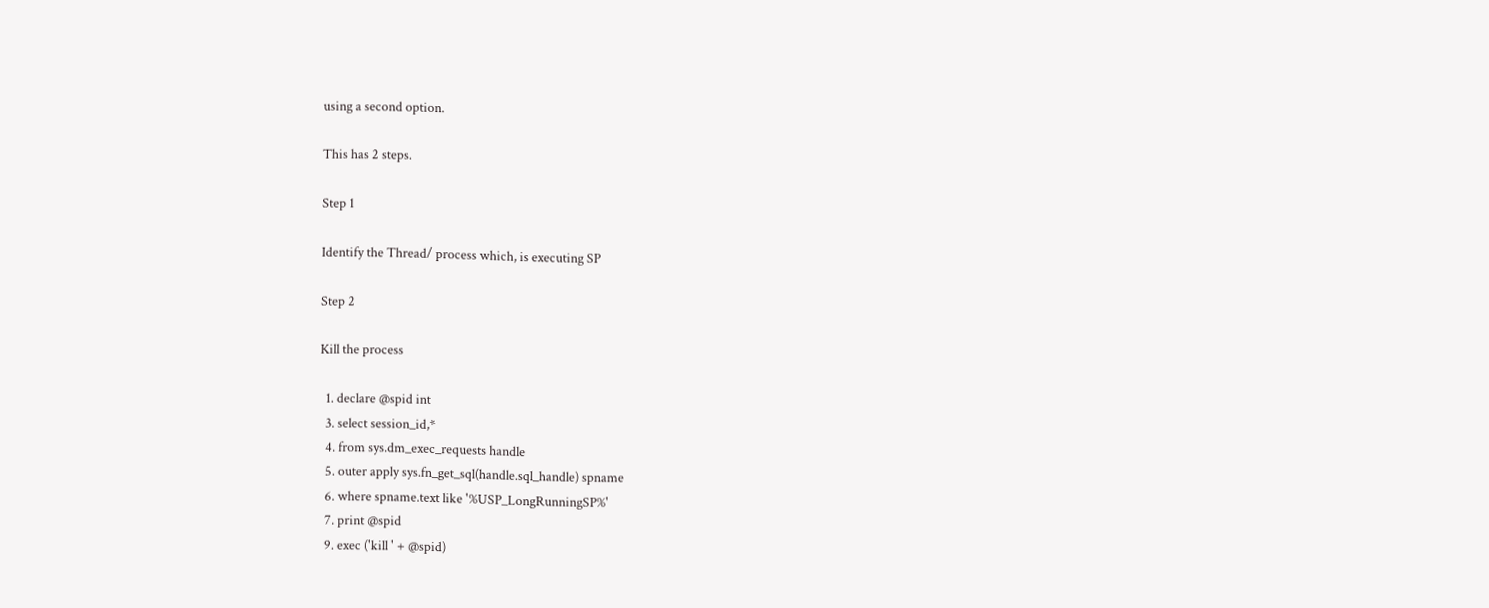using a second option.

This has 2 steps.

Step 1

Identify the Thread/ process which, is executing SP

Step 2

Kill the process

  1. declare @spid int
  3. select session_id,*
  4. from sys.dm_exec_requests handle
  5. outer apply sys.fn_get_sql(handle.sql_handle) spname
  6. where spname.text like '%USP_LongRunningSP%'
  7. print @spid
  9. exec ('kill ' + @spid)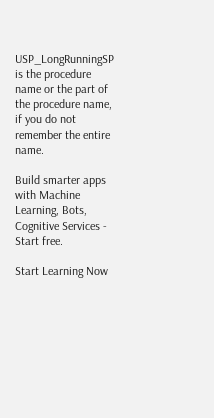USP_LongRunningSP is the procedure name or the part of the procedure name, if you do not remember the entire name.

Build smarter apps with Machine Learning, Bots, Cognitive Services - Start free.

Start Learning Now